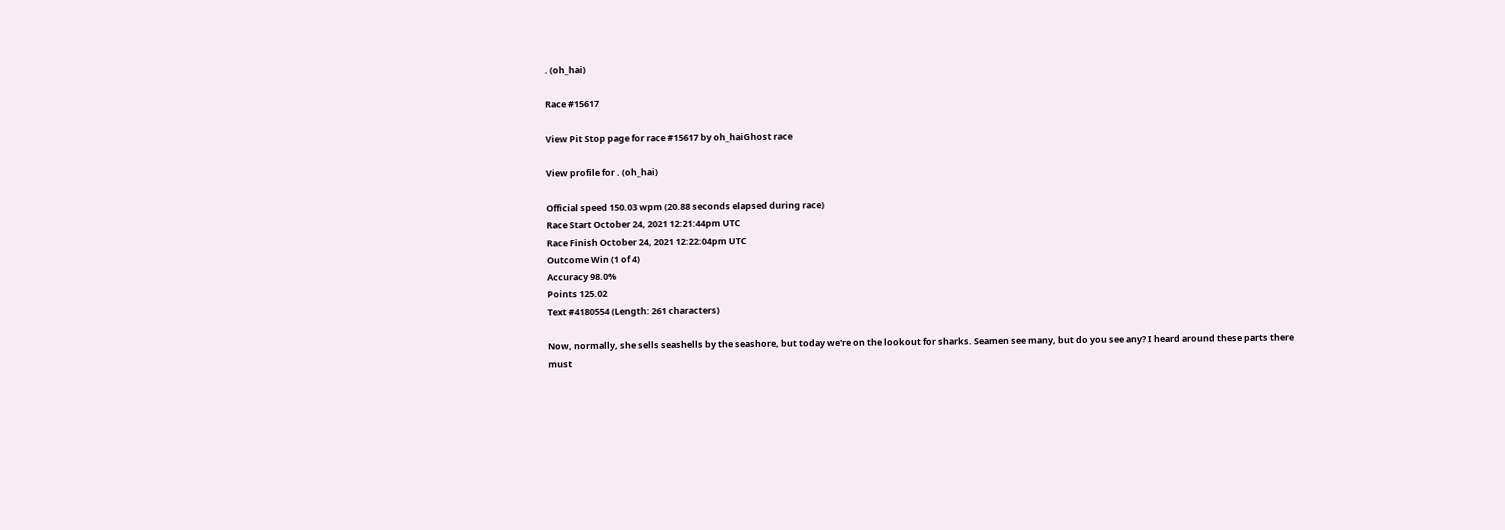. (oh_hai)

Race #15617

View Pit Stop page for race #15617 by oh_haiGhost race

View profile for . (oh_hai)

Official speed 150.03 wpm (20.88 seconds elapsed during race)
Race Start October 24, 2021 12:21:44pm UTC
Race Finish October 24, 2021 12:22:04pm UTC
Outcome Win (1 of 4)
Accuracy 98.0%
Points 125.02
Text #4180554 (Length: 261 characters)

Now, normally, she sells seashells by the seashore, but today we're on the lookout for sharks. Seamen see many, but do you see any? I heard around these parts there must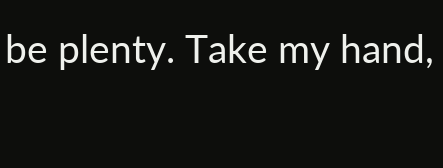be plenty. Take my hand,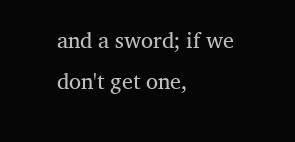and a sword; if we don't get one,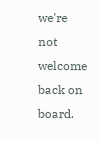we're not welcome back on board.